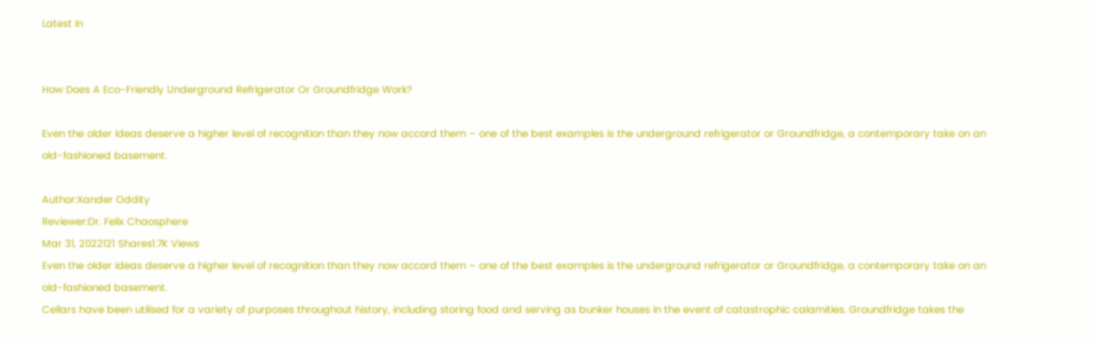Latest In


How Does A Eco-Friendly Underground Refrigerator Or Groundfridge Work?

Even the older ideas deserve a higher level of recognition than they now accord them – one of the best examples is the underground refrigerator or Groundfridge, a contemporary take on an old-fashioned basement.

Author:Xander Oddity
Reviewer:Dr. Felix Chaosphere
Mar 31, 2022121 Shares1.7K Views
Even the older ideas deserve a higher level of recognition than they now accord them – one of the best examples is the underground refrigerator or Groundfridge, a contemporary take on an old-fashioned basement.
Cellars have been utilised for a variety of purposes throughout history, including storing food and serving as bunker houses in the event of catastrophic calamities. Groundfridge takes the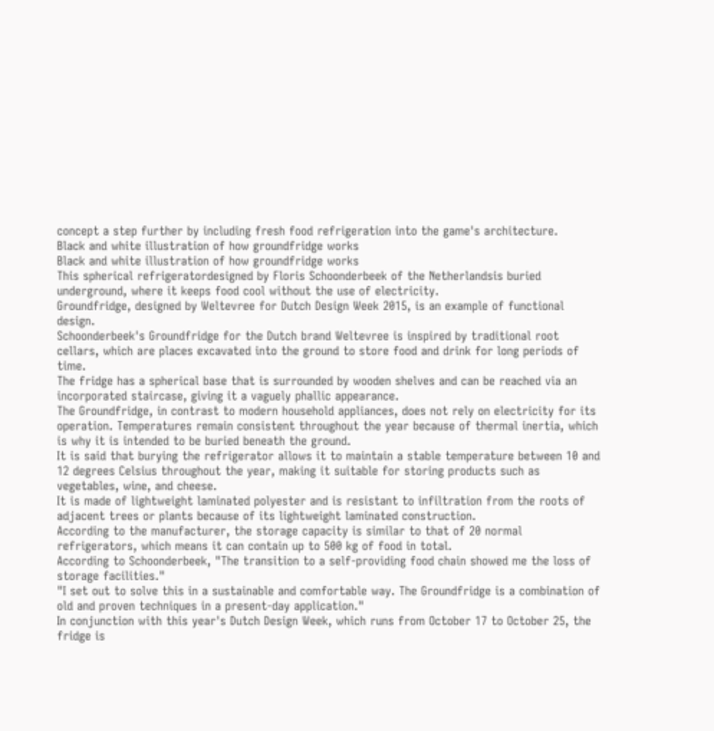concept a step further by including fresh food refrigeration into the game's architecture.
Black and white illustration of how groundfridge works
Black and white illustration of how groundfridge works
This spherical refrigeratordesigned by Floris Schoonderbeek of the Netherlandsis buried underground, where it keeps food cool without the use of electricity.
Groundfridge, designed by Weltevree for Dutch Design Week 2015, is an example of functional design.
Schoonderbeek's Groundfridge for the Dutch brand Weltevree is inspired by traditional root cellars, which are places excavated into the ground to store food and drink for long periods of time.
The fridge has a spherical base that is surrounded by wooden shelves and can be reached via an incorporated staircase, giving it a vaguely phallic appearance.
The Groundfridge, in contrast to modern household appliances, does not rely on electricity for its operation. Temperatures remain consistent throughout the year because of thermal inertia, which is why it is intended to be buried beneath the ground.
It is said that burying the refrigerator allows it to maintain a stable temperature between 10 and 12 degrees Celsius throughout the year, making it suitable for storing products such as vegetables, wine, and cheese.
It is made of lightweight laminated polyester and is resistant to infiltration from the roots of adjacent trees or plants because of its lightweight laminated construction.
According to the manufacturer, the storage capacity is similar to that of 20 normal refrigerators, which means it can contain up to 500 kg of food in total.
According to Schoonderbeek, "The transition to a self-providing food chain showed me the loss of storage facilities."
"I set out to solve this in a sustainable and comfortable way. The Groundfridge is a combination of old and proven techniques in a present-day application."
In conjunction with this year's Dutch Design Week, which runs from October 17 to October 25, the fridge is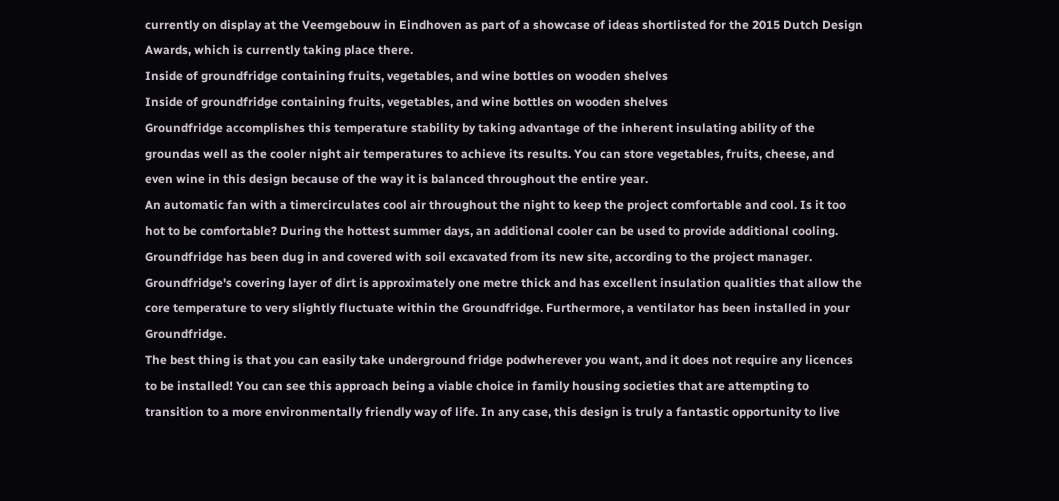currently on display at the Veemgebouw in Eindhoven as part of a showcase of ideas shortlisted for the 2015 Dutch Design Awards, which is currently taking place there.
Inside of groundfridge containing fruits, vegetables, and wine bottles on wooden shelves
Inside of groundfridge containing fruits, vegetables, and wine bottles on wooden shelves
Groundfridge accomplishes this temperature stability by taking advantage of the inherent insulating ability of the groundas well as the cooler night air temperatures to achieve its results. You can store vegetables, fruits, cheese, and even wine in this design because of the way it is balanced throughout the entire year.
An automatic fan with a timercirculates cool air throughout the night to keep the project comfortable and cool. Is it too hot to be comfortable? During the hottest summer days, an additional cooler can be used to provide additional cooling.
Groundfridge has been dug in and covered with soil excavated from its new site, according to the project manager. Groundfridge's covering layer of dirt is approximately one metre thick and has excellent insulation qualities that allow the core temperature to very slightly fluctuate within the Groundfridge. Furthermore, a ventilator has been installed in your Groundfridge.
The best thing is that you can easily take underground fridge podwherever you want, and it does not require any licences to be installed! You can see this approach being a viable choice in family housing societies that are attempting to transition to a more environmentally friendly way of life. In any case, this design is truly a fantastic opportunity to live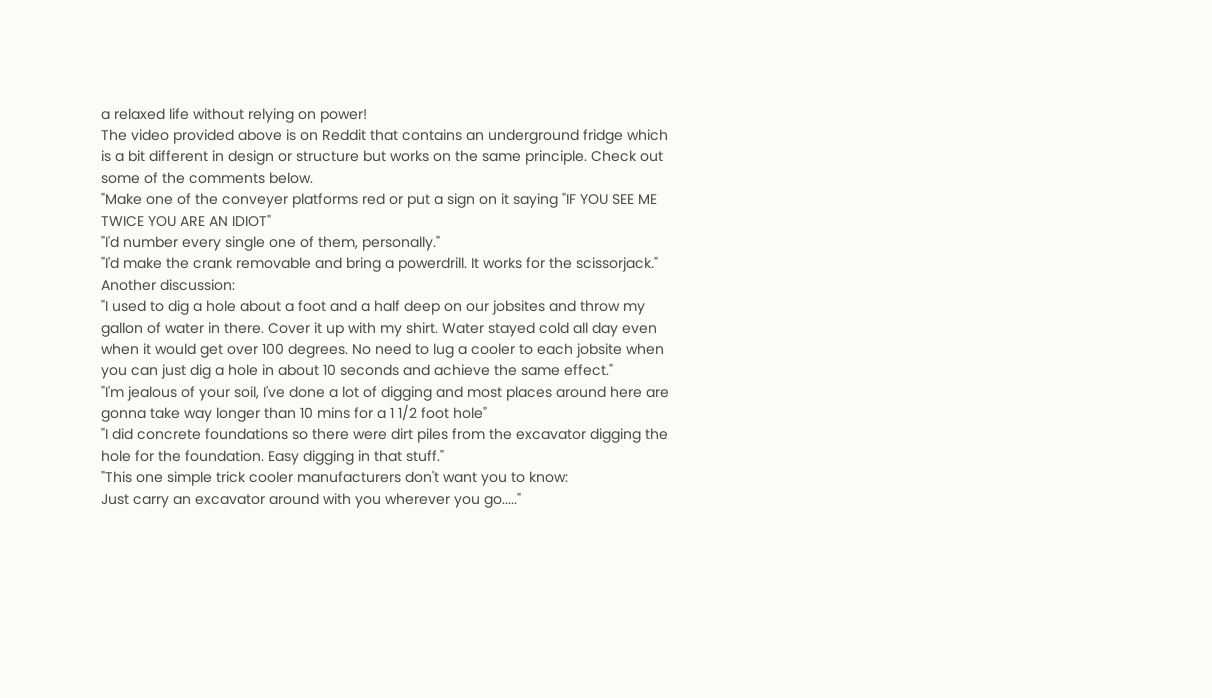a relaxed life without relying on power!
The video provided above is on Reddit that contains an underground fridge which is a bit different in design or structure but works on the same principle. Check out some of the comments below.
"Make one of the conveyer platforms red or put a sign on it saying "IF YOU SEE ME TWICE YOU ARE AN IDIOT"
"I'd number every single one of them, personally."
"I'd make the crank removable and bring a powerdrill. It works for the scissorjack."
Another discussion:
"I used to dig a hole about a foot and a half deep on our jobsites and throw my gallon of water in there. Cover it up with my shirt. Water stayed cold all day even when it would get over 100 degrees. No need to lug a cooler to each jobsite when you can just dig a hole in about 10 seconds and achieve the same effect."
"I'm jealous of your soil, I've done a lot of digging and most places around here are gonna take way longer than 10 mins for a 1 1/2 foot hole"
"I did concrete foundations so there were dirt piles from the excavator digging the hole for the foundation. Easy digging in that stuff."
"This one simple trick cooler manufacturers don't want you to know:
Just carry an excavator around with you wherever you go....."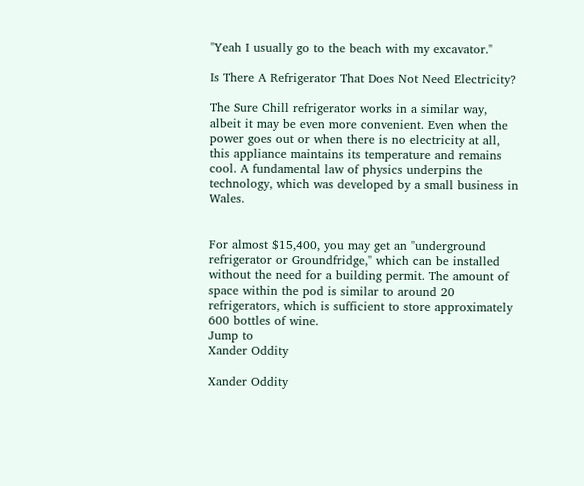"Yeah I usually go to the beach with my excavator."

Is There A Refrigerator That Does Not Need Electricity?

The Sure Chill refrigerator works in a similar way, albeit it may be even more convenient. Even when the power goes out or when there is no electricity at all, this appliance maintains its temperature and remains cool. A fundamental law of physics underpins the technology, which was developed by a small business in Wales.


For almost $15,400, you may get an "underground refrigerator or Groundfridge," which can be installed without the need for a building permit. The amount of space within the pod is similar to around 20 refrigerators, which is sufficient to store approximately 600 bottles of wine.
Jump to
Xander Oddity

Xander Oddity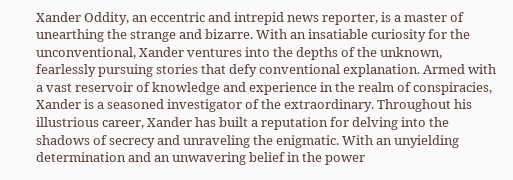Xander Oddity, an eccentric and intrepid news reporter, is a master of unearthing the strange and bizarre. With an insatiable curiosity for the unconventional, Xander ventures into the depths of the unknown, fearlessly pursuing stories that defy conventional explanation. Armed with a vast reservoir of knowledge and experience in the realm of conspiracies, Xander is a seasoned investigator of the extraordinary. Throughout his illustrious career, Xander has built a reputation for delving into the shadows of secrecy and unraveling the enigmatic. With an unyielding determination and an unwavering belief in the power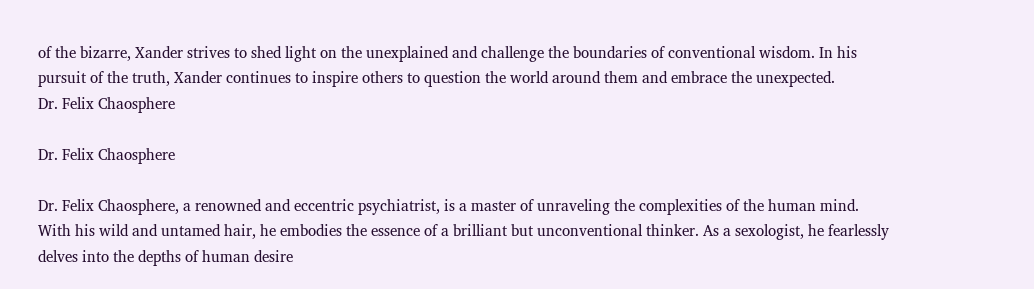of the bizarre, Xander strives to shed light on the unexplained and challenge the boundaries of conventional wisdom. In his pursuit of the truth, Xander continues to inspire others to question the world around them and embrace the unexpected.
Dr. Felix Chaosphere

Dr. Felix Chaosphere

Dr. Felix Chaosphere, a renowned and eccentric psychiatrist, is a master of unraveling the complexities of the human mind. With his wild and untamed hair, he embodies the essence of a brilliant but unconventional thinker. As a sexologist, he fearlessly delves into the depths of human desire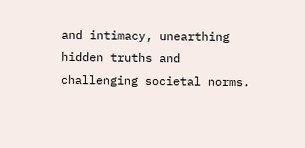and intimacy, unearthing hidden truths and challenging societal norms.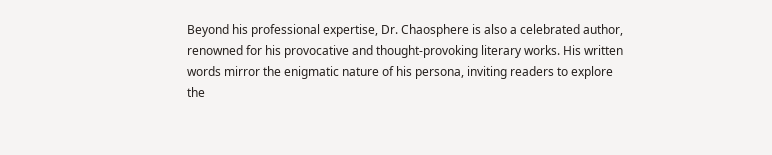Beyond his professional expertise, Dr. Chaosphere is also a celebrated author, renowned for his provocative and thought-provoking literary works. His written words mirror the enigmatic nature of his persona, inviting readers to explore the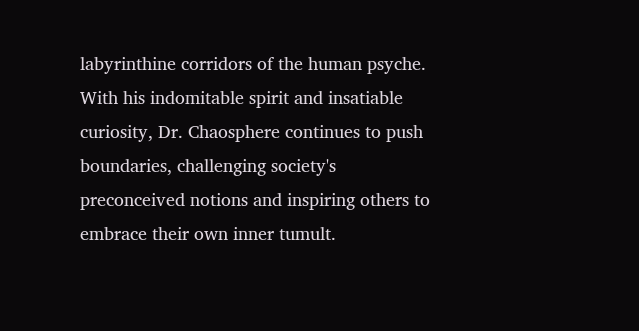labyrinthine corridors of the human psyche. With his indomitable spirit and insatiable curiosity, Dr. Chaosphere continues to push boundaries, challenging society's preconceived notions and inspiring others to embrace their own inner tumult.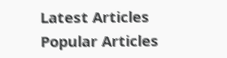Latest Articles
Popular Articles